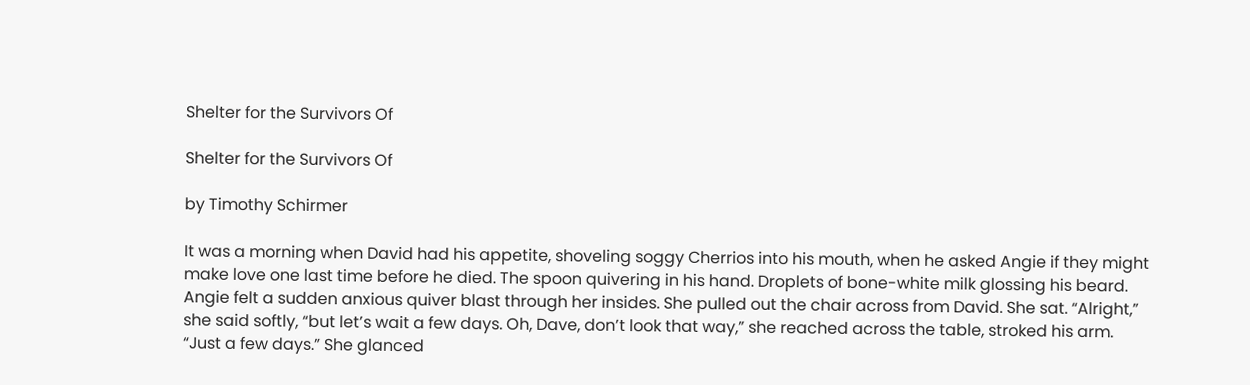Shelter for the Survivors Of

Shelter for the Survivors Of

by Timothy Schirmer

It was a morning when David had his appetite, shoveling soggy Cherrios into his mouth, when he asked Angie if they might make love one last time before he died. The spoon quivering in his hand. Droplets of bone-white milk glossing his beard. Angie felt a sudden anxious quiver blast through her insides. She pulled out the chair across from David. She sat. “Alright,” she said softly, “but let’s wait a few days. Oh, Dave, don’t look that way,” she reached across the table, stroked his arm. “Just a few days.” She glanced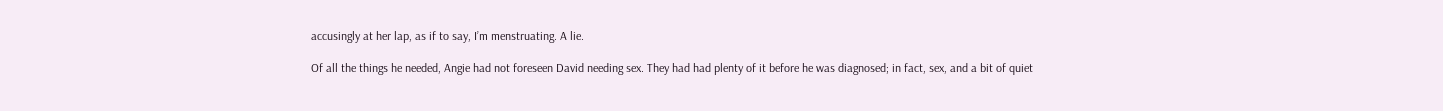accusingly at her lap, as if to say, I’m menstruating. A lie.

Of all the things he needed, Angie had not foreseen David needing sex. They had had plenty of it before he was diagnosed; in fact, sex, and a bit of quiet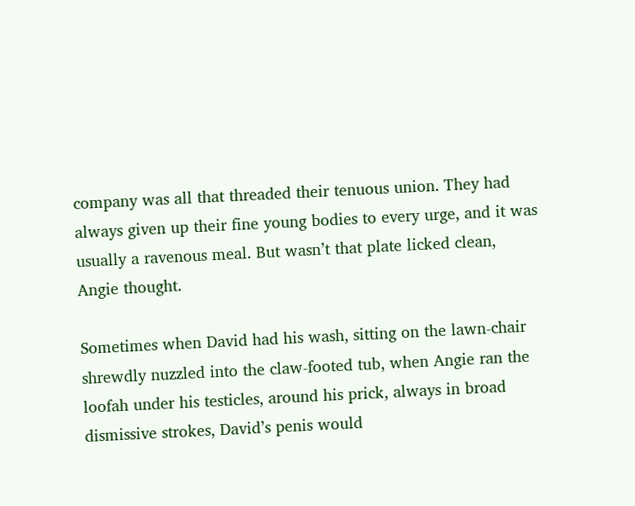company was all that threaded their tenuous union. They had always given up their fine young bodies to every urge, and it was usually a ravenous meal. But wasn’t that plate licked clean, Angie thought.

Sometimes when David had his wash, sitting on the lawn-chair shrewdly nuzzled into the claw-footed tub, when Angie ran the loofah under his testicles, around his prick, always in broad dismissive strokes, David’s penis would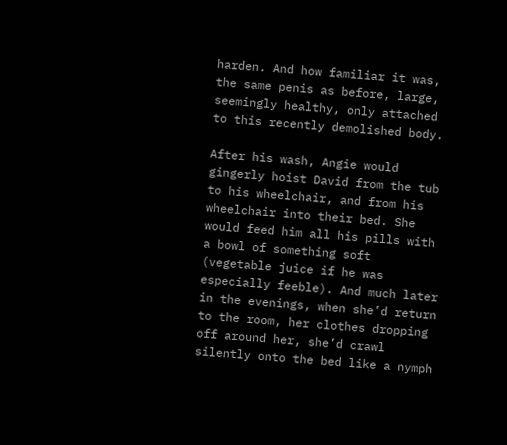harden. And how familiar it was, the same penis as before, large, seemingly healthy, only attached to this recently demolished body.

After his wash, Angie would gingerly hoist David from the tub to his wheelchair, and from his wheelchair into their bed. She would feed him all his pills with a bowl of something soft (vegetable juice if he was especially feeble). And much later in the evenings, when she’d return to the room, her clothes dropping off around her, she’d crawl silently onto the bed like a nymph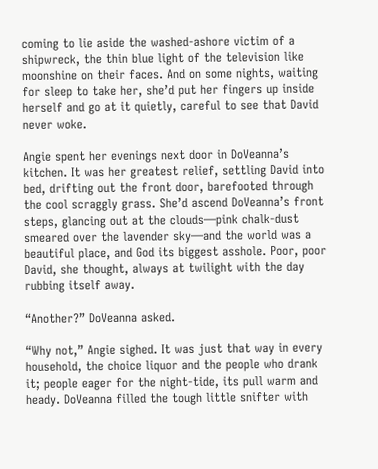coming to lie aside the washed-ashore victim of a shipwreck, the thin blue light of the television like moonshine on their faces. And on some nights, waiting for sleep to take her, she’d put her fingers up inside herself and go at it quietly, careful to see that David never woke.

Angie spent her evenings next door in DoVeanna’s kitchen. It was her greatest relief, settling David into bed, drifting out the front door, barefooted through the cool scraggly grass. She’d ascend DoVeanna’s front steps, glancing out at the clouds—pink chalk-dust smeared over the lavender sky—and the world was a beautiful place, and God its biggest asshole. Poor, poor David, she thought, always at twilight with the day rubbing itself away.

“Another?” DoVeanna asked.

“Why not,” Angie sighed. It was just that way in every household, the choice liquor and the people who drank it; people eager for the night-tide, its pull warm and heady. DoVeanna filled the tough little snifter with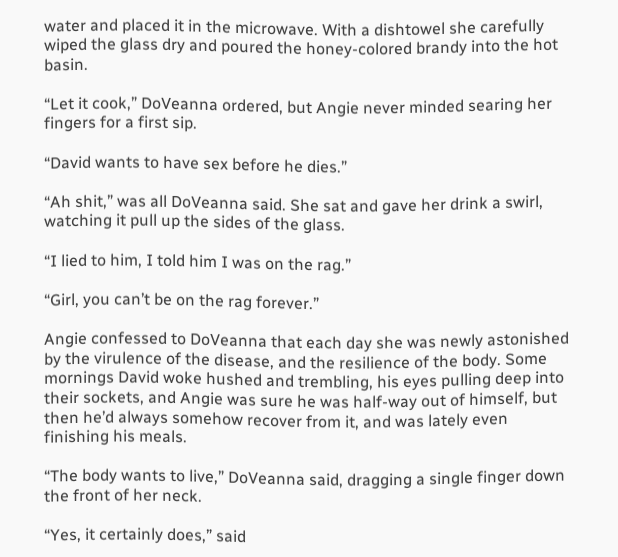water and placed it in the microwave. With a dishtowel she carefully wiped the glass dry and poured the honey-colored brandy into the hot basin.

“Let it cook,” DoVeanna ordered, but Angie never minded searing her fingers for a first sip.

“David wants to have sex before he dies.”

“Ah shit,” was all DoVeanna said. She sat and gave her drink a swirl, watching it pull up the sides of the glass.

“I lied to him, I told him I was on the rag.”

“Girl, you can’t be on the rag forever.”

Angie confessed to DoVeanna that each day she was newly astonished by the virulence of the disease, and the resilience of the body. Some mornings David woke hushed and trembling, his eyes pulling deep into their sockets, and Angie was sure he was half-way out of himself, but then he’d always somehow recover from it, and was lately even finishing his meals.

“The body wants to live,” DoVeanna said, dragging a single finger down the front of her neck.

“Yes, it certainly does,” said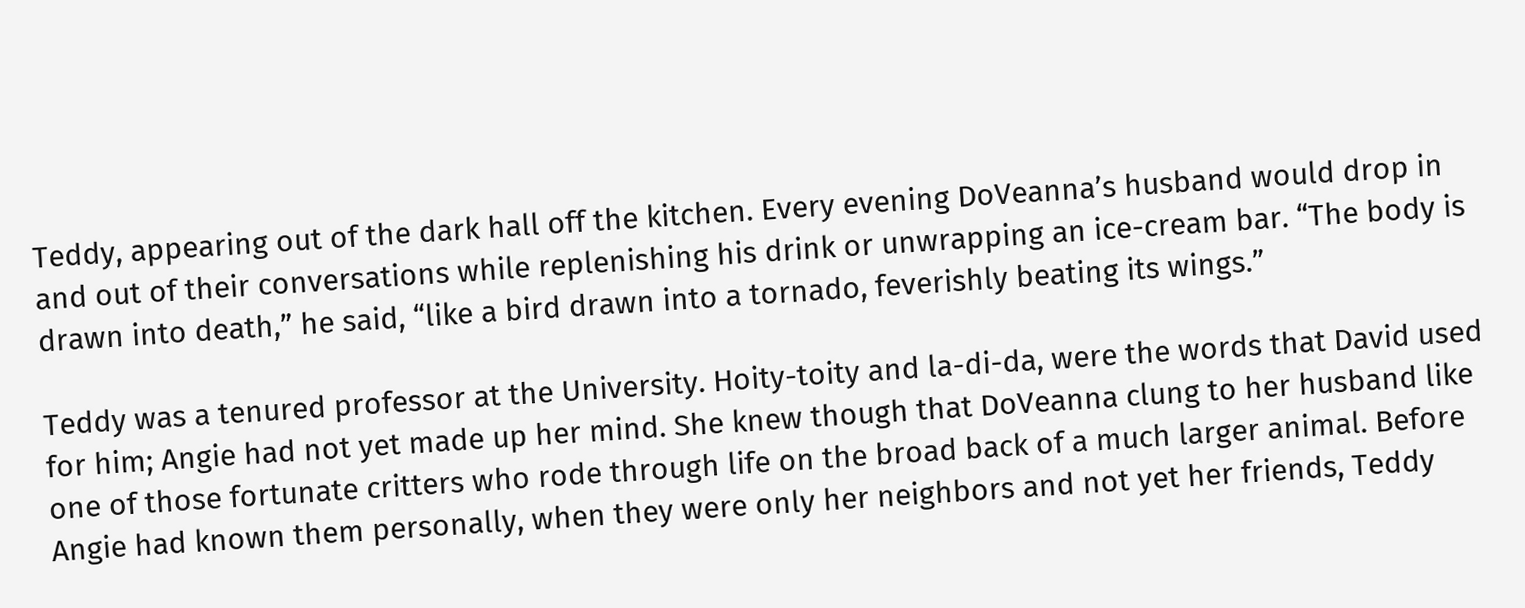Teddy, appearing out of the dark hall off the kitchen. Every evening DoVeanna’s husband would drop in and out of their conversations while replenishing his drink or unwrapping an ice-cream bar. “The body is drawn into death,” he said, “like a bird drawn into a tornado, feverishly beating its wings.”

Teddy was a tenured professor at the University. Hoity-toity and la-di-da, were the words that David used for him; Angie had not yet made up her mind. She knew though that DoVeanna clung to her husband like one of those fortunate critters who rode through life on the broad back of a much larger animal. Before Angie had known them personally, when they were only her neighbors and not yet her friends, Teddy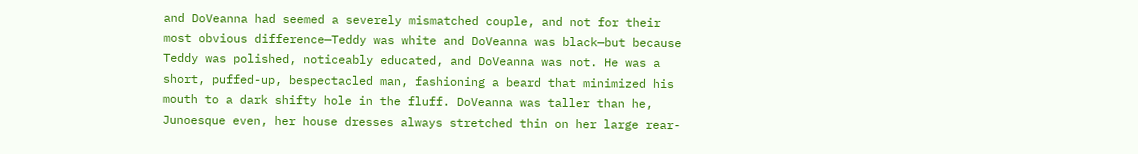and DoVeanna had seemed a severely mismatched couple, and not for their most obvious difference—Teddy was white and DoVeanna was black—but because Teddy was polished, noticeably educated, and DoVeanna was not. He was a short, puffed-up, bespectacled man, fashioning a beard that minimized his mouth to a dark shifty hole in the fluff. DoVeanna was taller than he, Junoesque even, her house dresses always stretched thin on her large rear-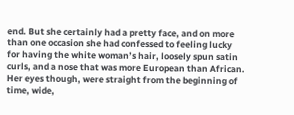end. But she certainly had a pretty face, and on more than one occasion she had confessed to feeling lucky for having the white woman’s hair, loosely spun satin curls, and a nose that was more European than African. Her eyes though, were straight from the beginning of time, wide,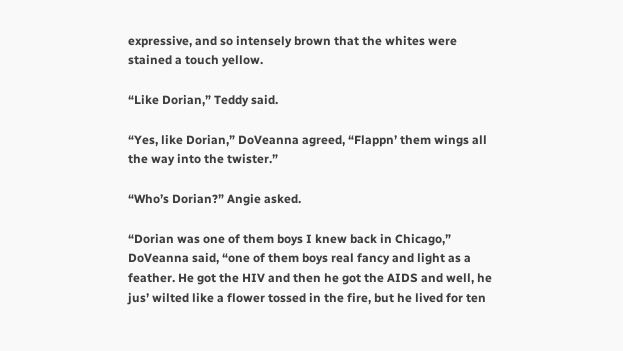expressive, and so intensely brown that the whites were stained a touch yellow.

“Like Dorian,” Teddy said.

“Yes, like Dorian,” DoVeanna agreed, “Flappn’ them wings all the way into the twister.”

“Who’s Dorian?” Angie asked.

“Dorian was one of them boys I knew back in Chicago,” DoVeanna said, “one of them boys real fancy and light as a feather. He got the HIV and then he got the AIDS and well, he jus’ wilted like a flower tossed in the fire, but he lived for ten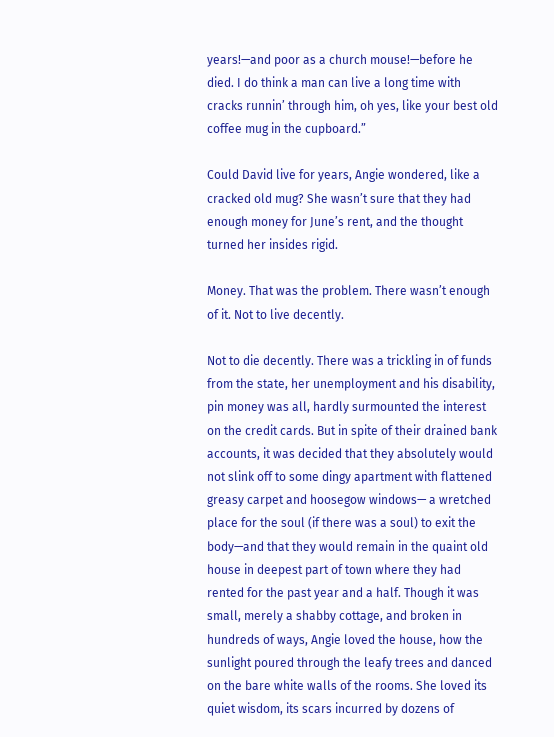years!—and poor as a church mouse!—before he died. I do think a man can live a long time with cracks runnin’ through him, oh yes, like your best old coffee mug in the cupboard.”

Could David live for years, Angie wondered, like a cracked old mug? She wasn’t sure that they had enough money for June’s rent, and the thought turned her insides rigid.

Money. That was the problem. There wasn’t enough of it. Not to live decently.

Not to die decently. There was a trickling in of funds from the state, her unemployment and his disability, pin money was all, hardly surmounted the interest on the credit cards. But in spite of their drained bank accounts, it was decided that they absolutely would not slink off to some dingy apartment with flattened greasy carpet and hoosegow windows— a wretched place for the soul (if there was a soul) to exit the body—and that they would remain in the quaint old house in deepest part of town where they had rented for the past year and a half. Though it was small, merely a shabby cottage, and broken in hundreds of ways, Angie loved the house, how the sunlight poured through the leafy trees and danced on the bare white walls of the rooms. She loved its quiet wisdom, its scars incurred by dozens of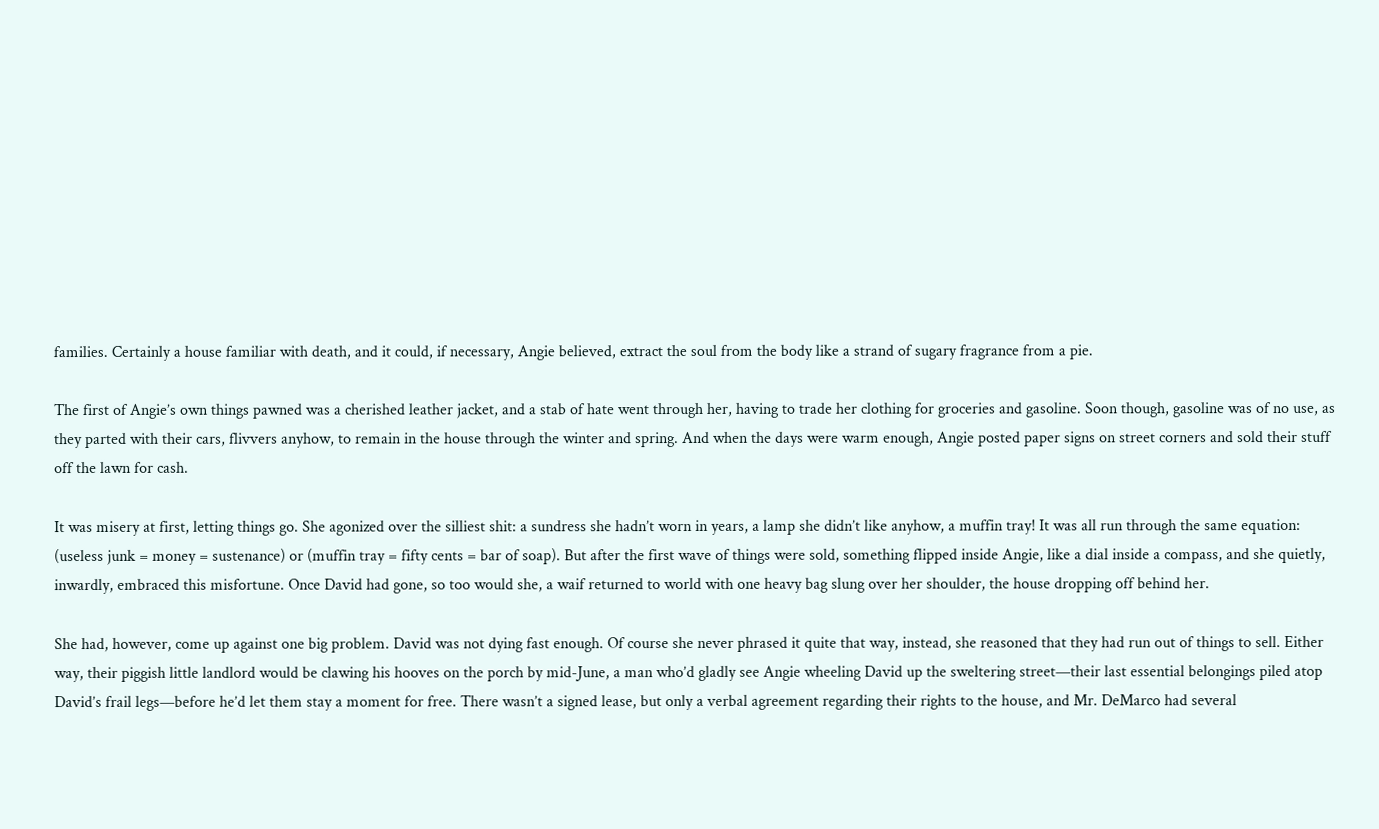families. Certainly a house familiar with death, and it could, if necessary, Angie believed, extract the soul from the body like a strand of sugary fragrance from a pie.

The first of Angie’s own things pawned was a cherished leather jacket, and a stab of hate went through her, having to trade her clothing for groceries and gasoline. Soon though, gasoline was of no use, as they parted with their cars, flivvers anyhow, to remain in the house through the winter and spring. And when the days were warm enough, Angie posted paper signs on street corners and sold their stuff off the lawn for cash.

It was misery at first, letting things go. She agonized over the silliest shit: a sundress she hadn’t worn in years, a lamp she didn’t like anyhow, a muffin tray! It was all run through the same equation: (useless junk = money = sustenance) or (muffin tray = fifty cents = bar of soap). But after the first wave of things were sold, something flipped inside Angie, like a dial inside a compass, and she quietly, inwardly, embraced this misfortune. Once David had gone, so too would she, a waif returned to world with one heavy bag slung over her shoulder, the house dropping off behind her.

She had, however, come up against one big problem. David was not dying fast enough. Of course she never phrased it quite that way, instead, she reasoned that they had run out of things to sell. Either way, their piggish little landlord would be clawing his hooves on the porch by mid-June, a man who’d gladly see Angie wheeling David up the sweltering street—their last essential belongings piled atop David’s frail legs—before he’d let them stay a moment for free. There wasn’t a signed lease, but only a verbal agreement regarding their rights to the house, and Mr. DeMarco had several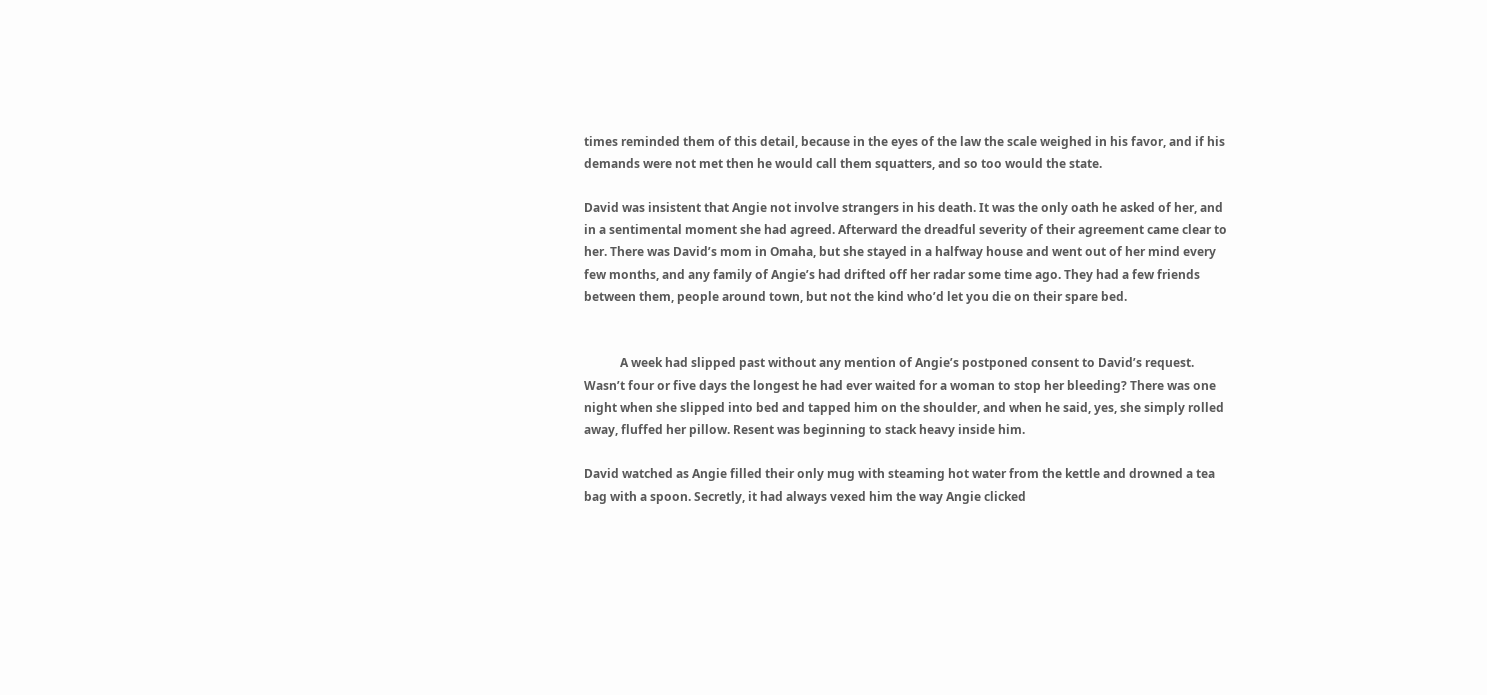times reminded them of this detail, because in the eyes of the law the scale weighed in his favor, and if his demands were not met then he would call them squatters, and so too would the state.

David was insistent that Angie not involve strangers in his death. It was the only oath he asked of her, and in a sentimental moment she had agreed. Afterward the dreadful severity of their agreement came clear to her. There was David’s mom in Omaha, but she stayed in a halfway house and went out of her mind every few months, and any family of Angie’s had drifted off her radar some time ago. They had a few friends between them, people around town, but not the kind who’d let you die on their spare bed.


            A week had slipped past without any mention of Angie’s postponed consent to David’s request. Wasn’t four or five days the longest he had ever waited for a woman to stop her bleeding? There was one night when she slipped into bed and tapped him on the shoulder, and when he said, yes, she simply rolled away, fluffed her pillow. Resent was beginning to stack heavy inside him.

David watched as Angie filled their only mug with steaming hot water from the kettle and drowned a tea bag with a spoon. Secretly, it had always vexed him the way Angie clicked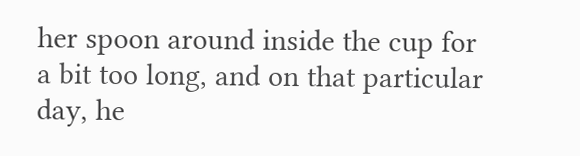her spoon around inside the cup for a bit too long, and on that particular day, he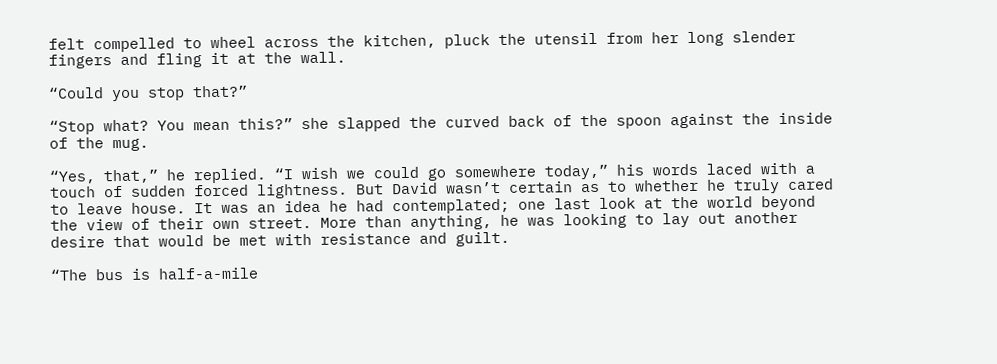felt compelled to wheel across the kitchen, pluck the utensil from her long slender fingers and fling it at the wall.

“Could you stop that?”

“Stop what? You mean this?” she slapped the curved back of the spoon against the inside of the mug.

“Yes, that,” he replied. “I wish we could go somewhere today,” his words laced with a touch of sudden forced lightness. But David wasn’t certain as to whether he truly cared to leave house. It was an idea he had contemplated; one last look at the world beyond the view of their own street. More than anything, he was looking to lay out another desire that would be met with resistance and guilt.

“The bus is half-a-mile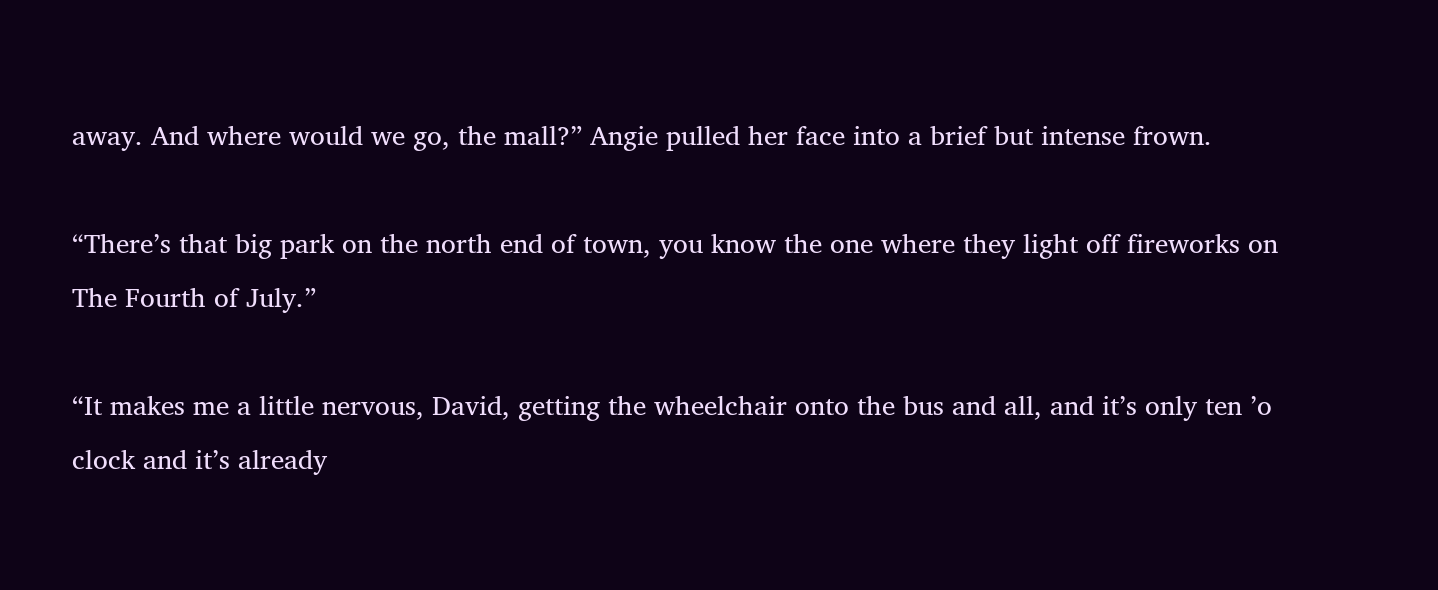away. And where would we go, the mall?” Angie pulled her face into a brief but intense frown.

“There’s that big park on the north end of town, you know the one where they light off fireworks on The Fourth of July.”

“It makes me a little nervous, David, getting the wheelchair onto the bus and all, and it’s only ten ’o clock and it’s already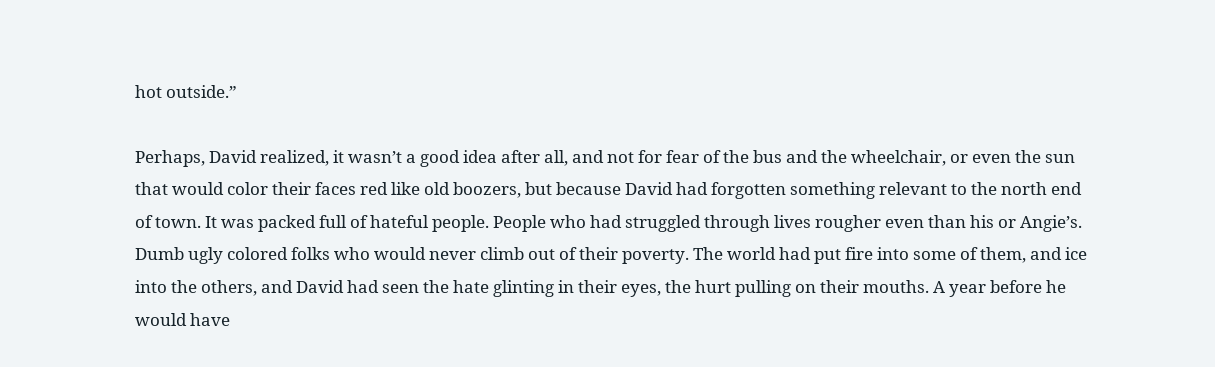hot outside.”

Perhaps, David realized, it wasn’t a good idea after all, and not for fear of the bus and the wheelchair, or even the sun that would color their faces red like old boozers, but because David had forgotten something relevant to the north end of town. It was packed full of hateful people. People who had struggled through lives rougher even than his or Angie’s. Dumb ugly colored folks who would never climb out of their poverty. The world had put fire into some of them, and ice into the others, and David had seen the hate glinting in their eyes, the hurt pulling on their mouths. A year before he would have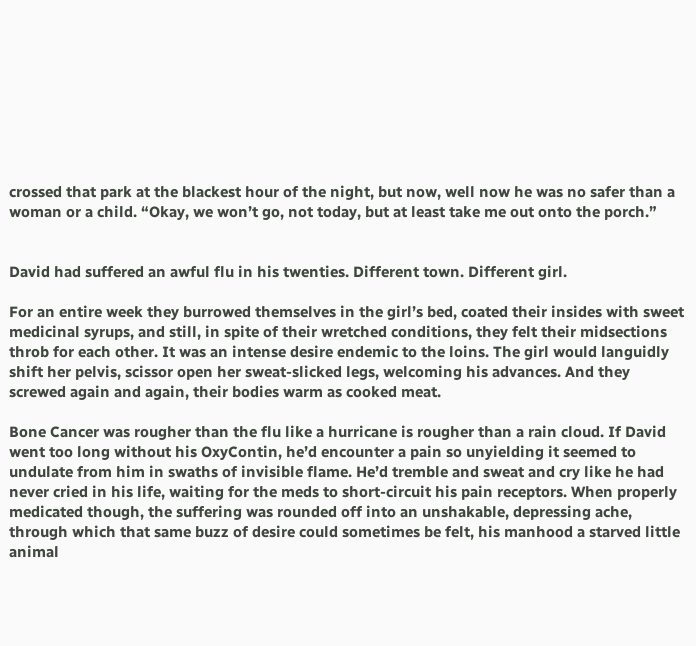crossed that park at the blackest hour of the night, but now, well now he was no safer than a woman or a child. “Okay, we won’t go, not today, but at least take me out onto the porch.”


David had suffered an awful flu in his twenties. Different town. Different girl.

For an entire week they burrowed themselves in the girl’s bed, coated their insides with sweet medicinal syrups, and still, in spite of their wretched conditions, they felt their midsections throb for each other. It was an intense desire endemic to the loins. The girl would languidly shift her pelvis, scissor open her sweat-slicked legs, welcoming his advances. And they screwed again and again, their bodies warm as cooked meat.

Bone Cancer was rougher than the flu like a hurricane is rougher than a rain cloud. If David went too long without his OxyContin, he’d encounter a pain so unyielding it seemed to undulate from him in swaths of invisible flame. He’d tremble and sweat and cry like he had never cried in his life, waiting for the meds to short-circuit his pain receptors. When properly medicated though, the suffering was rounded off into an unshakable, depressing ache, through which that same buzz of desire could sometimes be felt, his manhood a starved little animal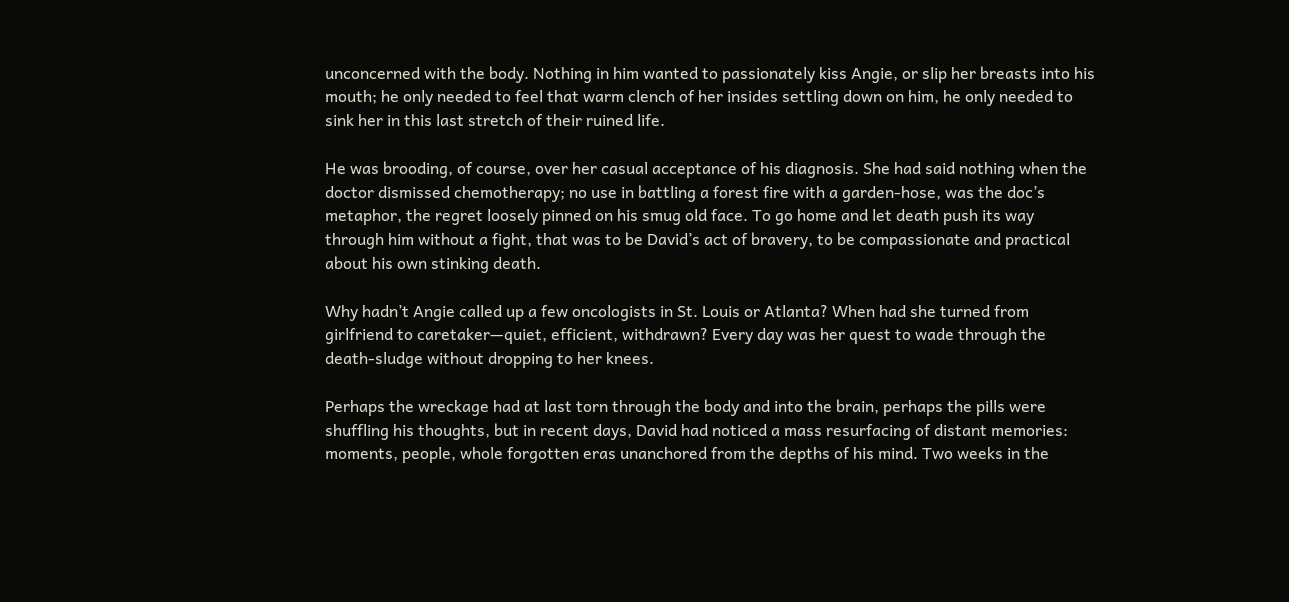unconcerned with the body. Nothing in him wanted to passionately kiss Angie, or slip her breasts into his mouth; he only needed to feel that warm clench of her insides settling down on him, he only needed to sink her in this last stretch of their ruined life.

He was brooding, of course, over her casual acceptance of his diagnosis. She had said nothing when the doctor dismissed chemotherapy; no use in battling a forest fire with a garden-hose, was the doc’s metaphor, the regret loosely pinned on his smug old face. To go home and let death push its way through him without a fight, that was to be David’s act of bravery, to be compassionate and practical about his own stinking death.

Why hadn’t Angie called up a few oncologists in St. Louis or Atlanta? When had she turned from girlfriend to caretaker—quiet, efficient, withdrawn? Every day was her quest to wade through the death-sludge without dropping to her knees.

Perhaps the wreckage had at last torn through the body and into the brain, perhaps the pills were shuffling his thoughts, but in recent days, David had noticed a mass resurfacing of distant memories: moments, people, whole forgotten eras unanchored from the depths of his mind. Two weeks in the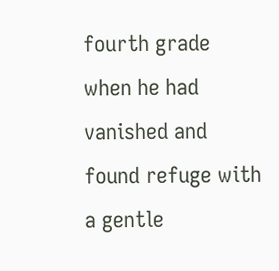fourth grade when he had vanished and found refuge with a gentle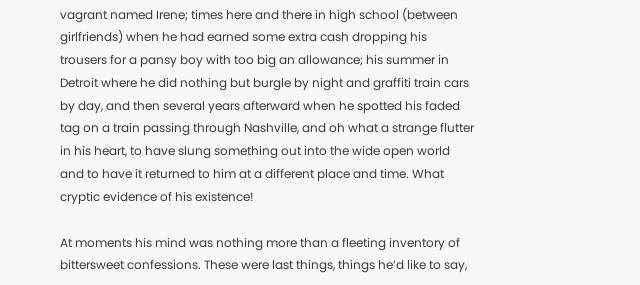vagrant named Irene; times here and there in high school (between girlfriends) when he had earned some extra cash dropping his trousers for a pansy boy with too big an allowance; his summer in Detroit where he did nothing but burgle by night and graffiti train cars by day, and then several years afterward when he spotted his faded tag on a train passing through Nashville, and oh what a strange flutter in his heart, to have slung something out into the wide open world and to have it returned to him at a different place and time. What cryptic evidence of his existence!

At moments his mind was nothing more than a fleeting inventory of bittersweet confessions. These were last things, things he’d like to say,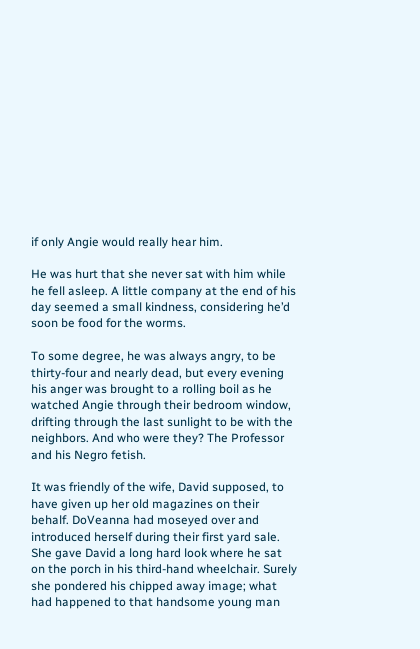if only Angie would really hear him.

He was hurt that she never sat with him while he fell asleep. A little company at the end of his day seemed a small kindness, considering he’d soon be food for the worms.

To some degree, he was always angry, to be thirty-four and nearly dead, but every evening his anger was brought to a rolling boil as he watched Angie through their bedroom window, drifting through the last sunlight to be with the neighbors. And who were they? The Professor and his Negro fetish.

It was friendly of the wife, David supposed, to have given up her old magazines on their behalf. DoVeanna had moseyed over and introduced herself during their first yard sale. She gave David a long hard look where he sat on the porch in his third-hand wheelchair. Surely she pondered his chipped away image; what had happened to that handsome young man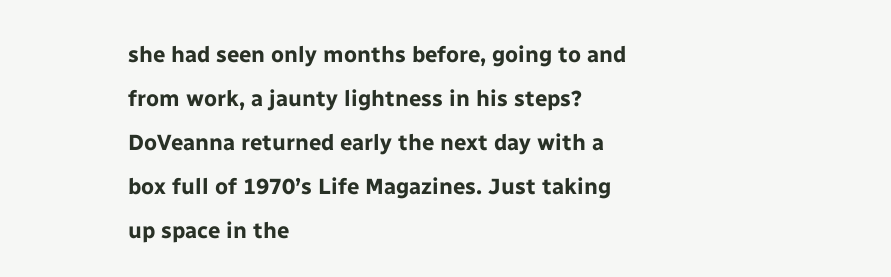she had seen only months before, going to and from work, a jaunty lightness in his steps? DoVeanna returned early the next day with a box full of 1970’s Life Magazines. Just taking up space in the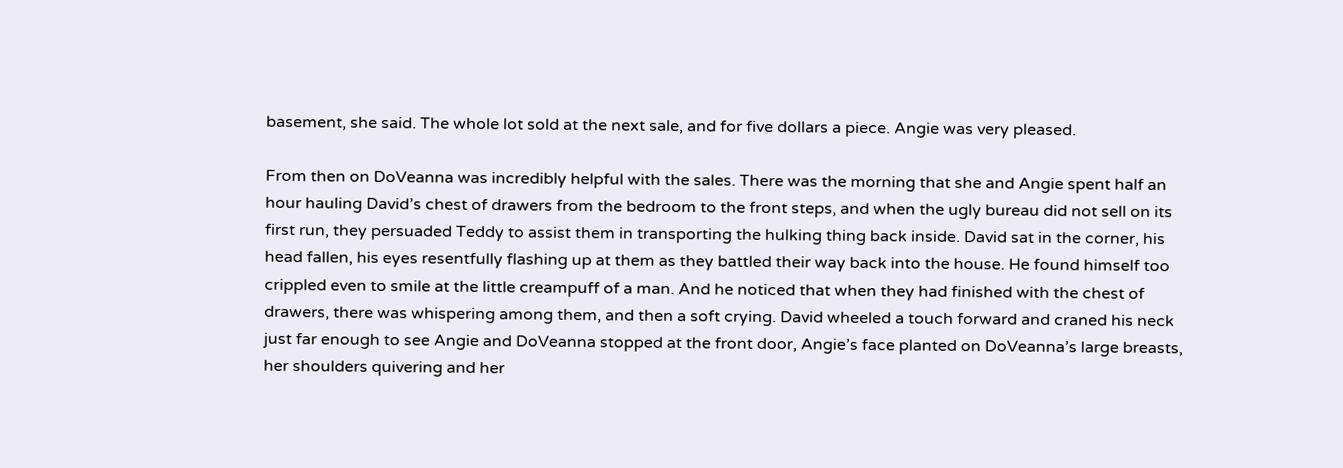basement, she said. The whole lot sold at the next sale, and for five dollars a piece. Angie was very pleased.

From then on DoVeanna was incredibly helpful with the sales. There was the morning that she and Angie spent half an hour hauling David’s chest of drawers from the bedroom to the front steps, and when the ugly bureau did not sell on its first run, they persuaded Teddy to assist them in transporting the hulking thing back inside. David sat in the corner, his head fallen, his eyes resentfully flashing up at them as they battled their way back into the house. He found himself too crippled even to smile at the little creampuff of a man. And he noticed that when they had finished with the chest of drawers, there was whispering among them, and then a soft crying. David wheeled a touch forward and craned his neck just far enough to see Angie and DoVeanna stopped at the front door, Angie’s face planted on DoVeanna’s large breasts, her shoulders quivering and her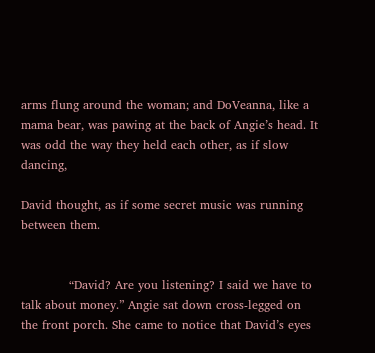arms flung around the woman; and DoVeanna, like a mama bear, was pawing at the back of Angie’s head. It was odd the way they held each other, as if slow dancing,

David thought, as if some secret music was running between them.


            “David? Are you listening? I said we have to talk about money.” Angie sat down cross-legged on the front porch. She came to notice that David’s eyes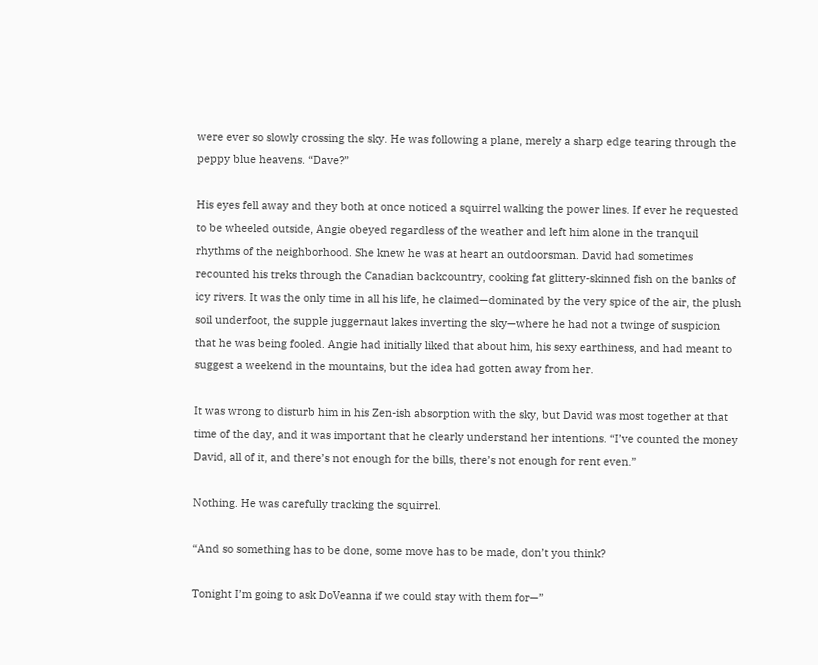were ever so slowly crossing the sky. He was following a plane, merely a sharp edge tearing through the peppy blue heavens. “Dave?”

His eyes fell away and they both at once noticed a squirrel walking the power lines. If ever he requested to be wheeled outside, Angie obeyed regardless of the weather and left him alone in the tranquil rhythms of the neighborhood. She knew he was at heart an outdoorsman. David had sometimes recounted his treks through the Canadian backcountry, cooking fat glittery-skinned fish on the banks of icy rivers. It was the only time in all his life, he claimed—dominated by the very spice of the air, the plush soil underfoot, the supple juggernaut lakes inverting the sky—where he had not a twinge of suspicion that he was being fooled. Angie had initially liked that about him, his sexy earthiness, and had meant to suggest a weekend in the mountains, but the idea had gotten away from her.

It was wrong to disturb him in his Zen-ish absorption with the sky, but David was most together at that time of the day, and it was important that he clearly understand her intentions. “I’ve counted the money David, all of it, and there’s not enough for the bills, there’s not enough for rent even.”

Nothing. He was carefully tracking the squirrel.

“And so something has to be done, some move has to be made, don’t you think?

Tonight I’m going to ask DoVeanna if we could stay with them for—”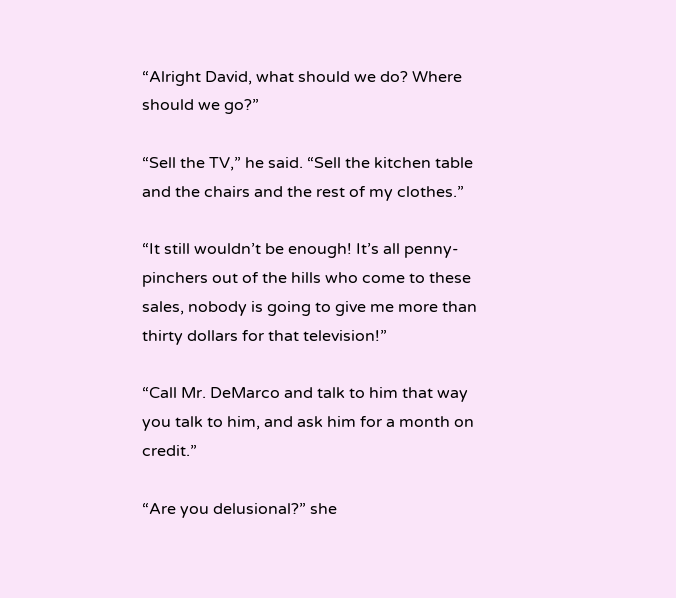“Alright David, what should we do? Where should we go?”

“Sell the TV,” he said. “Sell the kitchen table and the chairs and the rest of my clothes.”

“It still wouldn’t be enough! It’s all penny-pinchers out of the hills who come to these sales, nobody is going to give me more than thirty dollars for that television!”

“Call Mr. DeMarco and talk to him that way you talk to him, and ask him for a month on credit.”

“Are you delusional?” she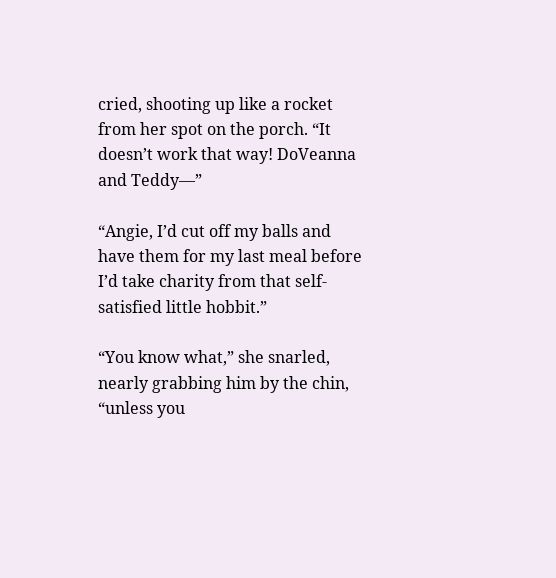cried, shooting up like a rocket from her spot on the porch. “It doesn’t work that way! DoVeanna and Teddy—”

“Angie, I’d cut off my balls and have them for my last meal before I’d take charity from that self-satisfied little hobbit.”

“You know what,” she snarled, nearly grabbing him by the chin, “unless you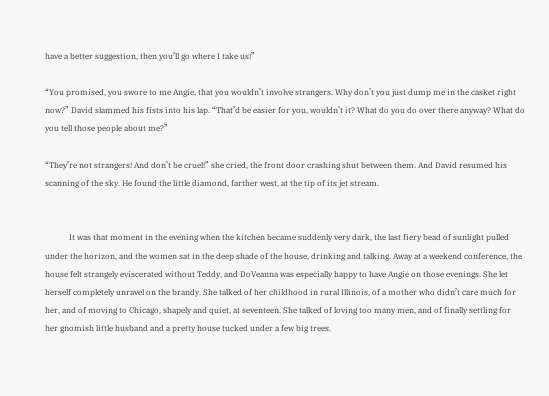have a better suggestion, then you’ll go where I take us!”

“You promised, you swore to me Angie, that you wouldn’t involve strangers. Why don’t you just dump me in the casket right now?” David slammed his fists into his lap. “That’d be easier for you, wouldn’t it? What do you do over there anyway? What do you tell those people about me?”

“They’re not strangers! And don’t be cruel!” she cried, the front door crashing shut between them. And David resumed his scanning of the sky. He found the little diamond, farther west, at the tip of its jet stream.


            It was that moment in the evening when the kitchen became suddenly very dark, the last fiery bead of sunlight pulled under the horizon, and the women sat in the deep shade of the house, drinking and talking. Away at a weekend conference, the house felt strangely eviscerated without Teddy, and DoVeanna was especially happy to have Angie on those evenings. She let herself completely unravel on the brandy. She talked of her childhood in rural Illinois, of a mother who didn’t care much for her, and of moving to Chicago, shapely and quiet, at seventeen. She talked of loving too many men, and of finally settling for her gnomish little husband and a pretty house tucked under a few big trees.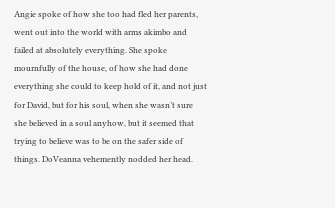Angie spoke of how she too had fled her parents, went out into the world with arms akimbo and failed at absolutely everything. She spoke mournfully of the house, of how she had done everything she could to keep hold of it, and not just for David, but for his soul, when she wasn’t sure she believed in a soul anyhow, but it seemed that trying to believe was to be on the safer side of things. DoVeanna vehemently nodded her head.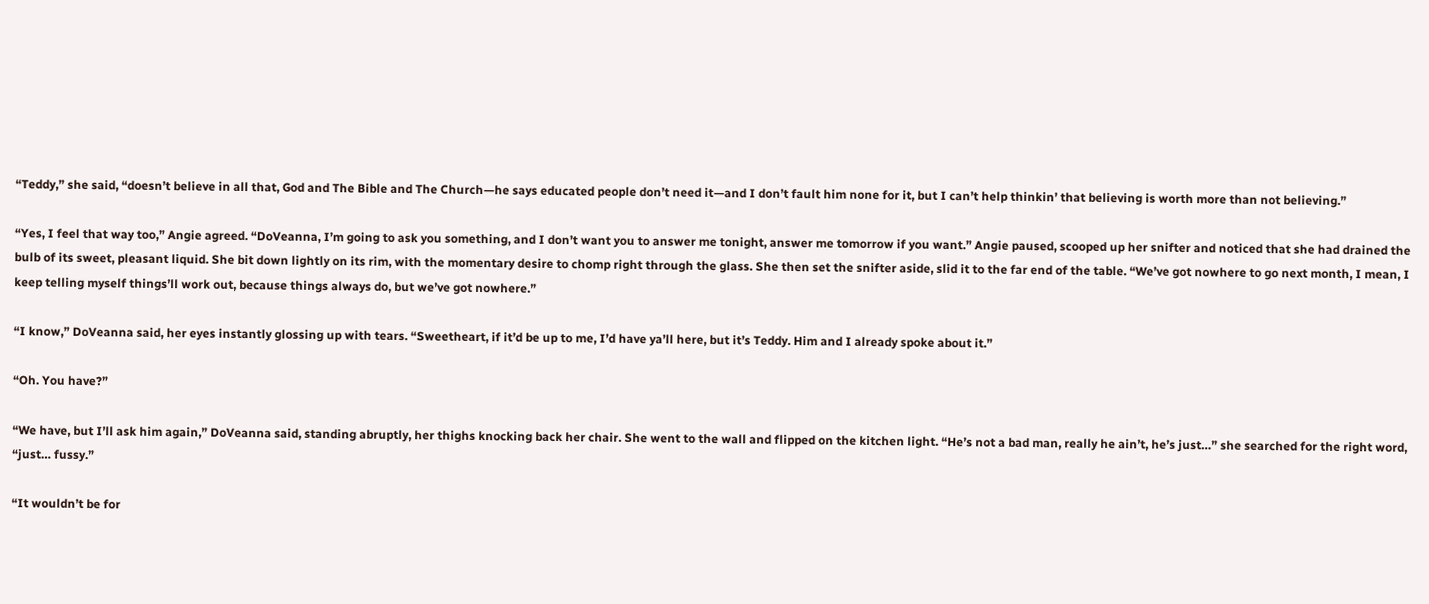“Teddy,” she said, “doesn’t believe in all that, God and The Bible and The Church—he says educated people don’t need it—and I don’t fault him none for it, but I can’t help thinkin’ that believing is worth more than not believing.”

“Yes, I feel that way too,” Angie agreed. “DoVeanna, I’m going to ask you something, and I don’t want you to answer me tonight, answer me tomorrow if you want.” Angie paused, scooped up her snifter and noticed that she had drained the bulb of its sweet, pleasant liquid. She bit down lightly on its rim, with the momentary desire to chomp right through the glass. She then set the snifter aside, slid it to the far end of the table. “We’ve got nowhere to go next month, I mean, I keep telling myself things’ll work out, because things always do, but we’ve got nowhere.”

“I know,” DoVeanna said, her eyes instantly glossing up with tears. “Sweetheart, if it’d be up to me, I’d have ya’ll here, but it’s Teddy. Him and I already spoke about it.”

“Oh. You have?”

“We have, but I’ll ask him again,” DoVeanna said, standing abruptly, her thighs knocking back her chair. She went to the wall and flipped on the kitchen light. “He’s not a bad man, really he ain’t, he’s just…” she searched for the right word, “just… fussy.”

“It wouldn’t be for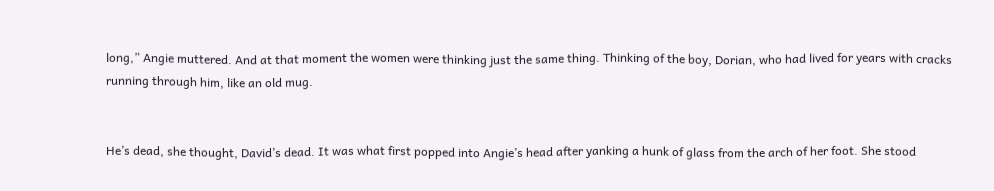long,” Angie muttered. And at that moment the women were thinking just the same thing. Thinking of the boy, Dorian, who had lived for years with cracks running through him, like an old mug.


He’s dead, she thought, David’s dead. It was what first popped into Angie’s head after yanking a hunk of glass from the arch of her foot. She stood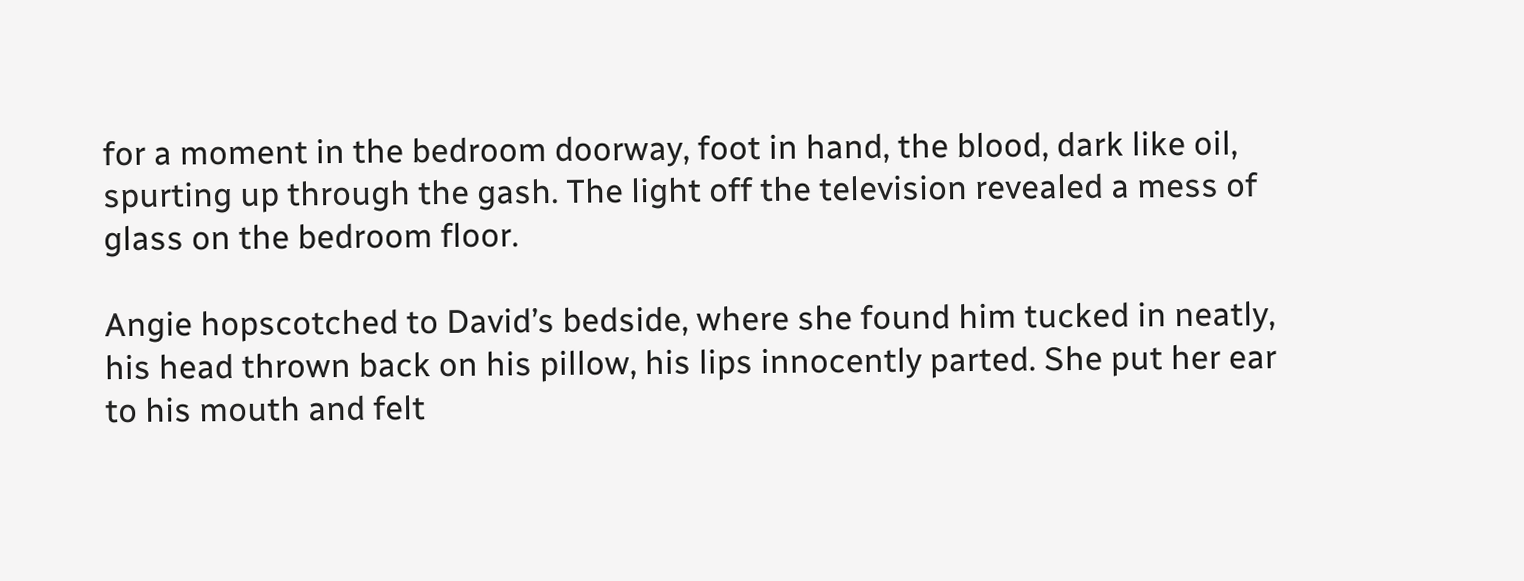for a moment in the bedroom doorway, foot in hand, the blood, dark like oil, spurting up through the gash. The light off the television revealed a mess of glass on the bedroom floor.

Angie hopscotched to David’s bedside, where she found him tucked in neatly, his head thrown back on his pillow, his lips innocently parted. She put her ear to his mouth and felt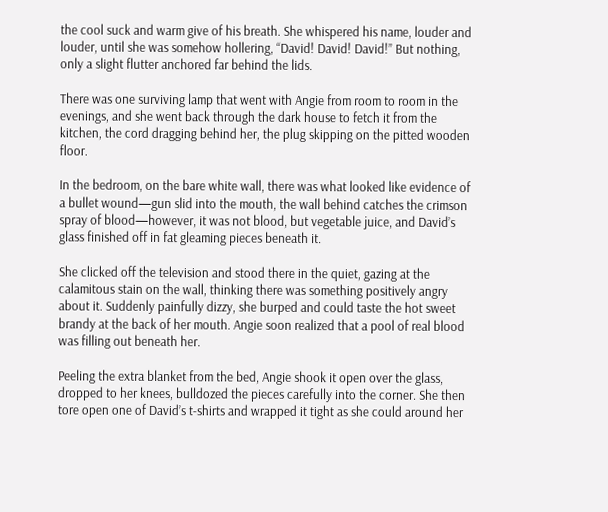the cool suck and warm give of his breath. She whispered his name, louder and louder, until she was somehow hollering, “David! David! David!” But nothing, only a slight flutter anchored far behind the lids.

There was one surviving lamp that went with Angie from room to room in the evenings, and she went back through the dark house to fetch it from the kitchen, the cord dragging behind her, the plug skipping on the pitted wooden floor.

In the bedroom, on the bare white wall, there was what looked like evidence of a bullet wound—gun slid into the mouth, the wall behind catches the crimson spray of blood—however, it was not blood, but vegetable juice, and David’s glass finished off in fat gleaming pieces beneath it.

She clicked off the television and stood there in the quiet, gazing at the calamitous stain on the wall, thinking there was something positively angry about it. Suddenly painfully dizzy, she burped and could taste the hot sweet brandy at the back of her mouth. Angie soon realized that a pool of real blood was filling out beneath her.

Peeling the extra blanket from the bed, Angie shook it open over the glass, dropped to her knees, bulldozed the pieces carefully into the corner. She then tore open one of David’s t-shirts and wrapped it tight as she could around her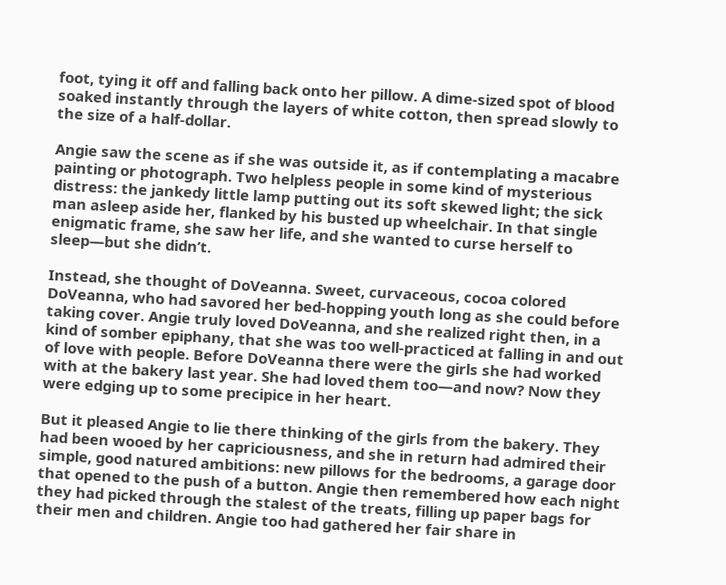foot, tying it off and falling back onto her pillow. A dime-sized spot of blood soaked instantly through the layers of white cotton, then spread slowly to the size of a half-dollar.

Angie saw the scene as if she was outside it, as if contemplating a macabre painting or photograph. Two helpless people in some kind of mysterious distress: the jankedy little lamp putting out its soft skewed light; the sick man asleep aside her, flanked by his busted up wheelchair. In that single enigmatic frame, she saw her life, and she wanted to curse herself to sleep—but she didn’t.

Instead, she thought of DoVeanna. Sweet, curvaceous, cocoa colored DoVeanna, who had savored her bed-hopping youth long as she could before taking cover. Angie truly loved DoVeanna, and she realized right then, in a kind of somber epiphany, that she was too well-practiced at falling in and out of love with people. Before DoVeanna there were the girls she had worked with at the bakery last year. She had loved them too—and now? Now they were edging up to some precipice in her heart.

But it pleased Angie to lie there thinking of the girls from the bakery. They had been wooed by her capriciousness, and she in return had admired their simple, good natured ambitions: new pillows for the bedrooms, a garage door that opened to the push of a button. Angie then remembered how each night they had picked through the stalest of the treats, filling up paper bags for their men and children. Angie too had gathered her fair share in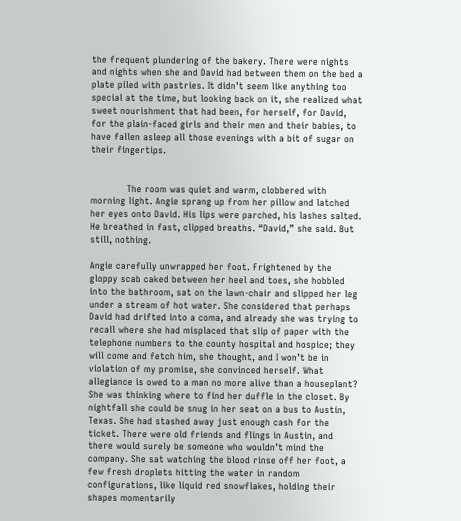the frequent plundering of the bakery. There were nights and nights when she and David had between them on the bed a plate piled with pastries. It didn’t seem like anything too special at the time, but looking back on it, she realized what sweet nourishment that had been, for herself, for David, for the plain-faced girls and their men and their babies, to have fallen asleep all those evenings with a bit of sugar on their fingertips.


            The room was quiet and warm, clobbered with morning light. Angie sprang up from her pillow and latched her eyes onto David. His lips were parched, his lashes salted. He breathed in fast, clipped breaths. “David,” she said. But still, nothing.

Angie carefully unwrapped her foot. Frightened by the gloppy scab caked between her heel and toes, she hobbled into the bathroom, sat on the lawn-chair and slipped her leg under a stream of hot water. She considered that perhaps David had drifted into a coma, and already she was trying to recall where she had misplaced that slip of paper with the telephone numbers to the county hospital and hospice; they will come and fetch him, she thought, and I won’t be in violation of my promise, she convinced herself. What allegiance is owed to a man no more alive than a houseplant? She was thinking where to find her duffle in the closet. By nightfall she could be snug in her seat on a bus to Austin, Texas. She had stashed away just enough cash for the ticket. There were old friends and flings in Austin, and there would surely be someone who wouldn’t mind the company. She sat watching the blood rinse off her foot, a few fresh droplets hitting the water in random configurations, like liquid red snowflakes, holding their shapes momentarily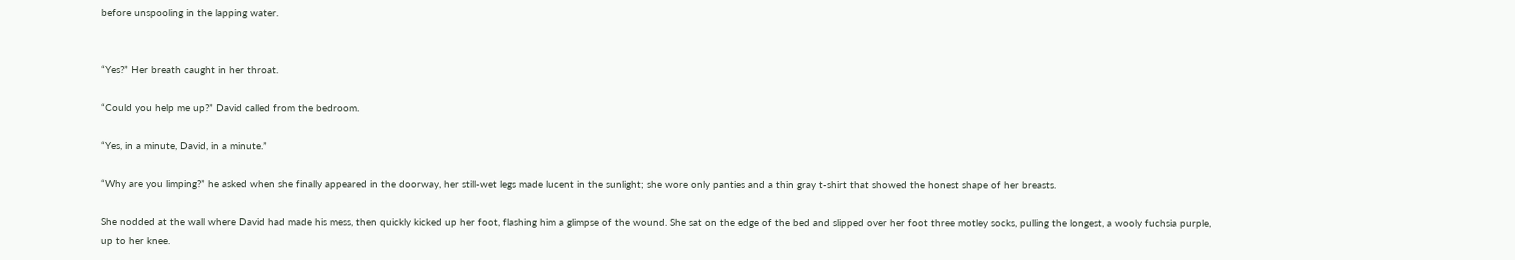before unspooling in the lapping water.


“Yes?” Her breath caught in her throat.

“Could you help me up?” David called from the bedroom.

“Yes, in a minute, David, in a minute.”

“Why are you limping?” he asked when she finally appeared in the doorway, her still-wet legs made lucent in the sunlight; she wore only panties and a thin gray t-shirt that showed the honest shape of her breasts.

She nodded at the wall where David had made his mess, then quickly kicked up her foot, flashing him a glimpse of the wound. She sat on the edge of the bed and slipped over her foot three motley socks, pulling the longest, a wooly fuchsia purple, up to her knee.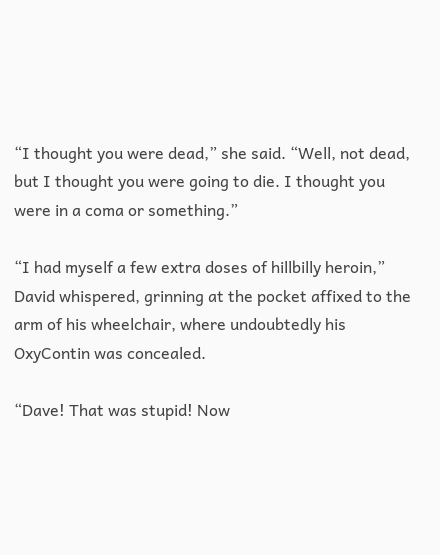“I thought you were dead,” she said. “Well, not dead, but I thought you were going to die. I thought you were in a coma or something.”

“I had myself a few extra doses of hillbilly heroin,” David whispered, grinning at the pocket affixed to the arm of his wheelchair, where undoubtedly his OxyContin was concealed.

“Dave! That was stupid! Now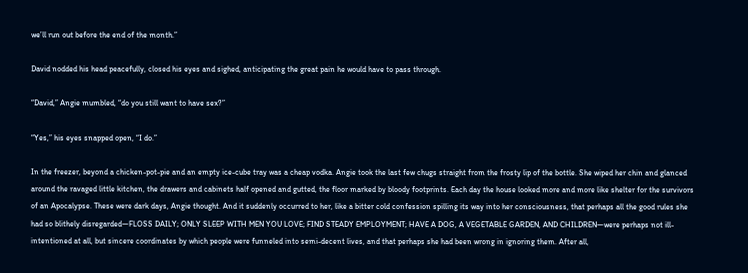we’ll run out before the end of the month.”

David nodded his head peacefully, closed his eyes and sighed, anticipating the great pain he would have to pass through.

“David,” Angie mumbled, “do you still want to have sex?”

“Yes,” his eyes snapped open, “I do.”

In the freezer, beyond a chicken-pot-pie and an empty ice-cube tray was a cheap vodka. Angie took the last few chugs straight from the frosty lip of the bottle. She wiped her chin and glanced around the ravaged little kitchen, the drawers and cabinets half opened and gutted, the floor marked by bloody footprints. Each day the house looked more and more like shelter for the survivors of an Apocalypse. These were dark days, Angie thought. And it suddenly occurred to her, like a bitter cold confession spilling its way into her consciousness, that perhaps all the good rules she had so blithely disregarded—FLOSS DAILY; ONLY SLEEP WITH MEN YOU LOVE; FIND STEADY EMPLOYMENT; HAVE A DOG, A VEGETABLE GARDEN, AND CHILDREN—were perhaps not ill-intentioned at all, but sincere coordinates by which people were funneled into semi-decent lives, and that perhaps she had been wrong in ignoring them. After all,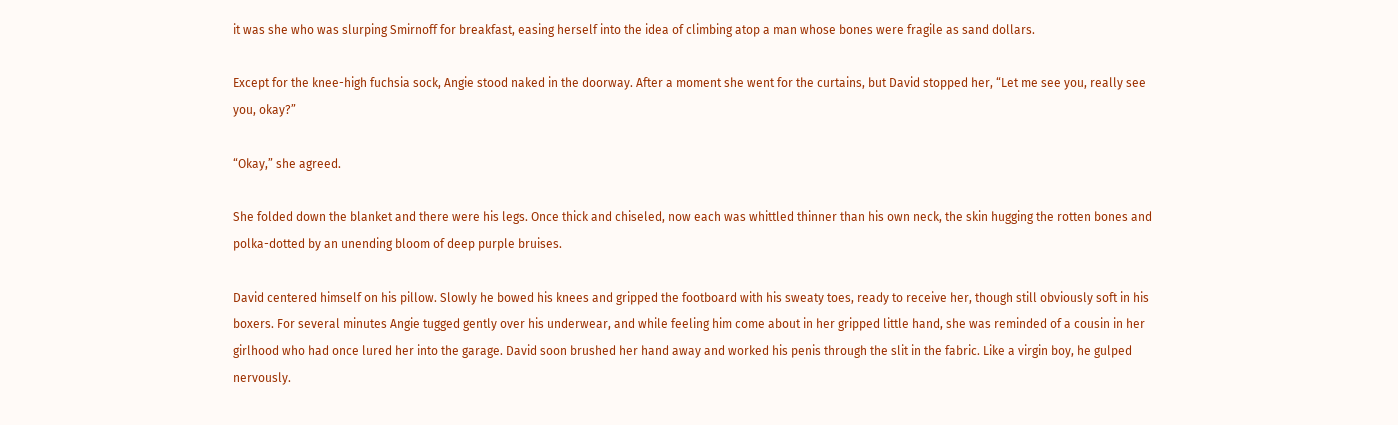it was she who was slurping Smirnoff for breakfast, easing herself into the idea of climbing atop a man whose bones were fragile as sand dollars.

Except for the knee-high fuchsia sock, Angie stood naked in the doorway. After a moment she went for the curtains, but David stopped her, “Let me see you, really see you, okay?”

“Okay,” she agreed.

She folded down the blanket and there were his legs. Once thick and chiseled, now each was whittled thinner than his own neck, the skin hugging the rotten bones and polka-dotted by an unending bloom of deep purple bruises.

David centered himself on his pillow. Slowly he bowed his knees and gripped the footboard with his sweaty toes, ready to receive her, though still obviously soft in his boxers. For several minutes Angie tugged gently over his underwear, and while feeling him come about in her gripped little hand, she was reminded of a cousin in her girlhood who had once lured her into the garage. David soon brushed her hand away and worked his penis through the slit in the fabric. Like a virgin boy, he gulped nervously.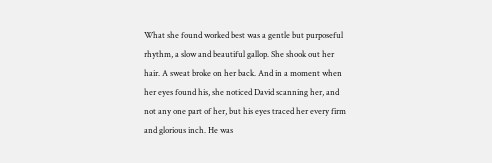What she found worked best was a gentle but purposeful rhythm, a slow and beautiful gallop. She shook out her hair. A sweat broke on her back. And in a moment when her eyes found his, she noticed David scanning her, and not any one part of her, but his eyes traced her every firm and glorious inch. He was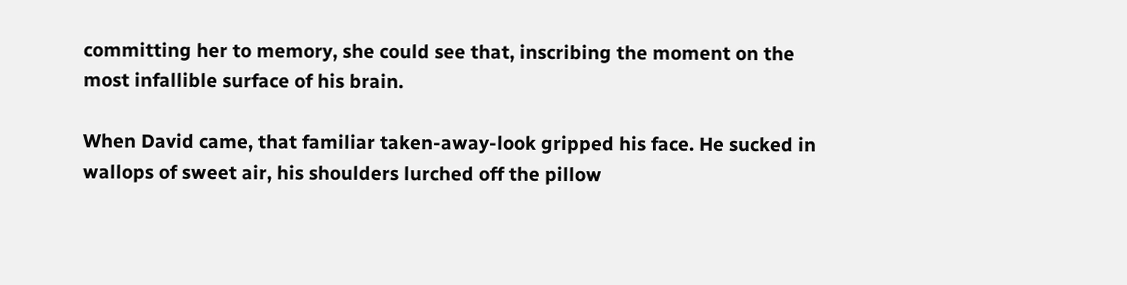committing her to memory, she could see that, inscribing the moment on the most infallible surface of his brain.

When David came, that familiar taken-away-look gripped his face. He sucked in wallops of sweet air, his shoulders lurched off the pillow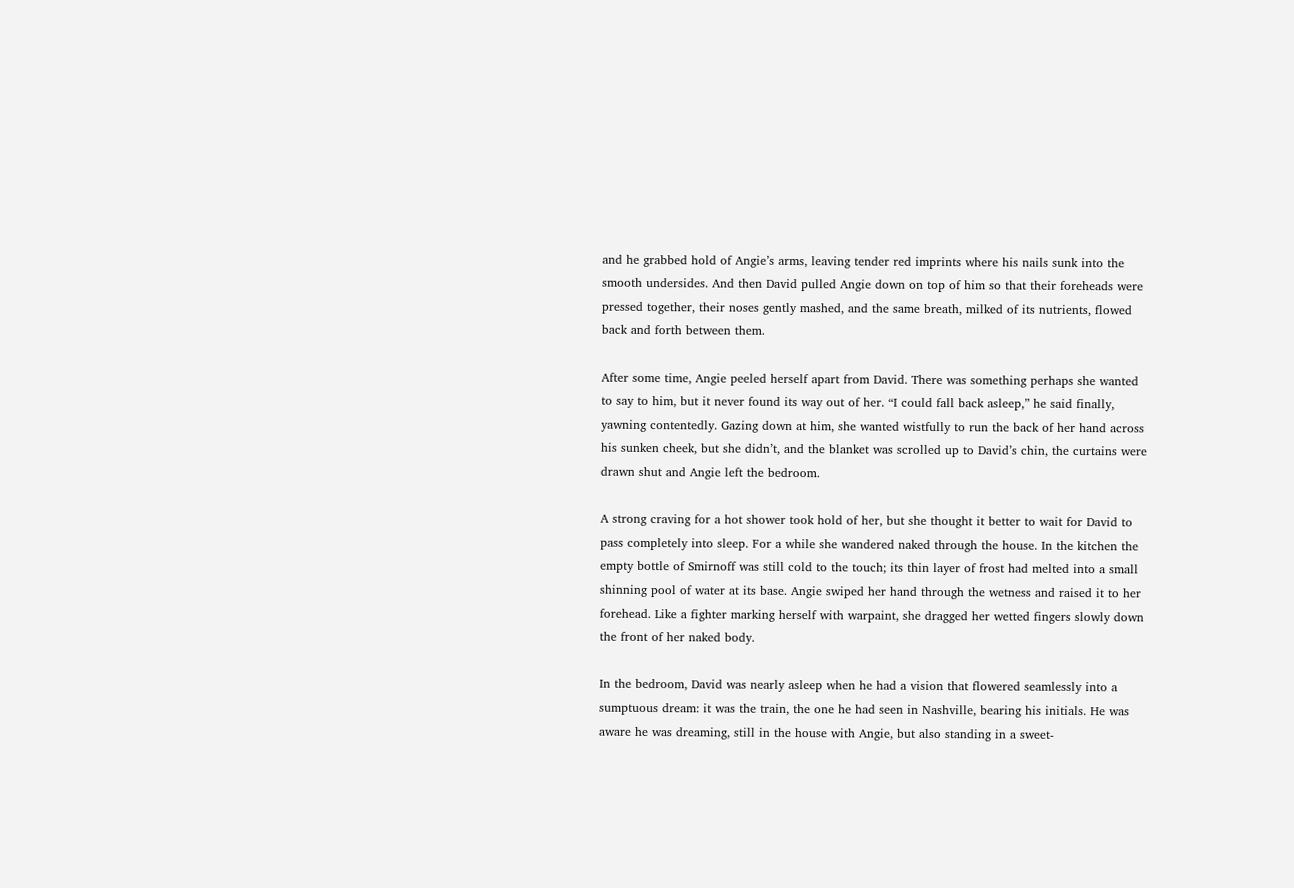and he grabbed hold of Angie’s arms, leaving tender red imprints where his nails sunk into the smooth undersides. And then David pulled Angie down on top of him so that their foreheads were pressed together, their noses gently mashed, and the same breath, milked of its nutrients, flowed back and forth between them.

After some time, Angie peeled herself apart from David. There was something perhaps she wanted to say to him, but it never found its way out of her. “I could fall back asleep,” he said finally, yawning contentedly. Gazing down at him, she wanted wistfully to run the back of her hand across his sunken cheek, but she didn’t, and the blanket was scrolled up to David’s chin, the curtains were drawn shut and Angie left the bedroom.

A strong craving for a hot shower took hold of her, but she thought it better to wait for David to pass completely into sleep. For a while she wandered naked through the house. In the kitchen the empty bottle of Smirnoff was still cold to the touch; its thin layer of frost had melted into a small shinning pool of water at its base. Angie swiped her hand through the wetness and raised it to her forehead. Like a fighter marking herself with warpaint, she dragged her wetted fingers slowly down the front of her naked body.

In the bedroom, David was nearly asleep when he had a vision that flowered seamlessly into a sumptuous dream: it was the train, the one he had seen in Nashville, bearing his initials. He was aware he was dreaming, still in the house with Angie, but also standing in a sweet-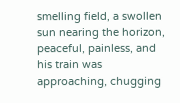smelling field, a swollen sun nearing the horizon, peaceful, painless, and his train was approaching, chugging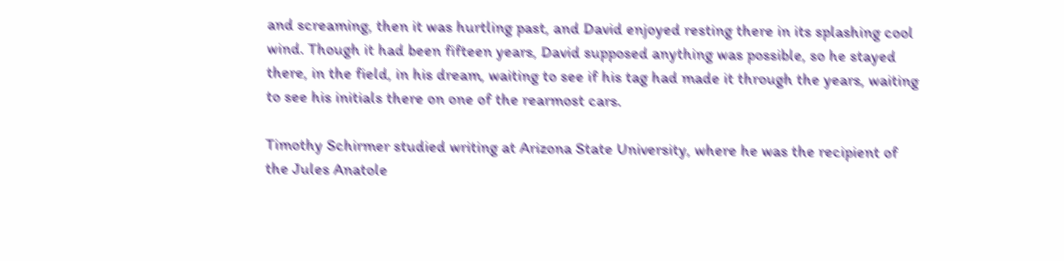and screaming, then it was hurtling past, and David enjoyed resting there in its splashing cool wind. Though it had been fifteen years, David supposed anything was possible, so he stayed there, in the field, in his dream, waiting to see if his tag had made it through the years, waiting to see his initials there on one of the rearmost cars.

Timothy Schirmer studied writing at Arizona State University, where he was the recipient of the Jules Anatole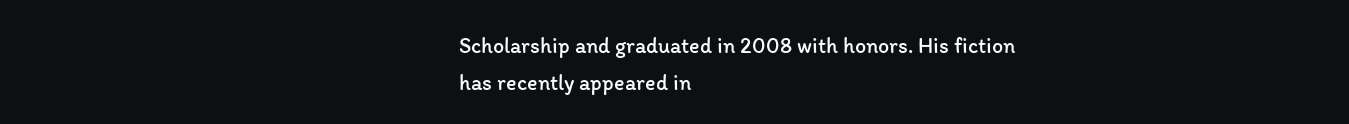Scholarship and graduated in 2008 with honors. His fiction has recently appeared in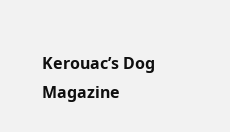Kerouac’s Dog Magazine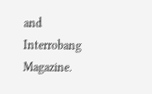and Interrobang Magazine.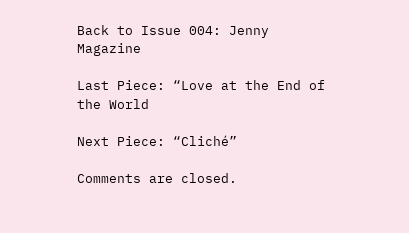Back to Issue 004: Jenny Magazine

Last Piece: “Love at the End of the World

Next Piece: “Cliché”

Comments are closed.